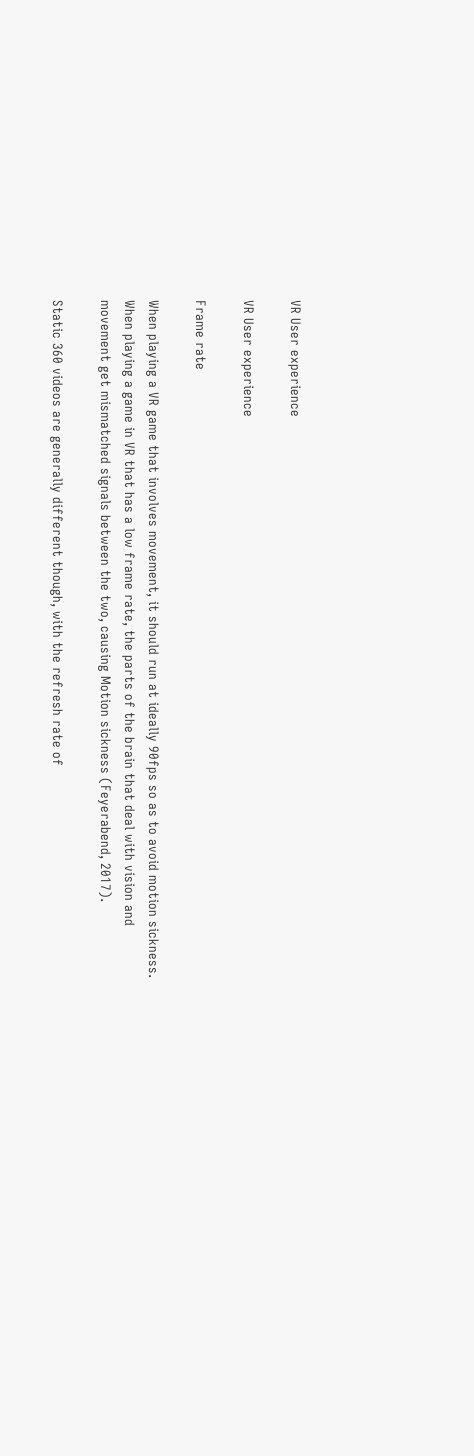VR User experience

VR User experience

Frame rate

When playing a VR game that involves movement, it should run at ideally 90fps so as to avoid motion sickness. When playing a game in VR that has a low frame rate, the parts of the brain that deal with vision and movement get mismatched signals between the two, causing Motion sickness (Feyerabend, 2017).

Static 360 videos are generally different though, with the refresh rate of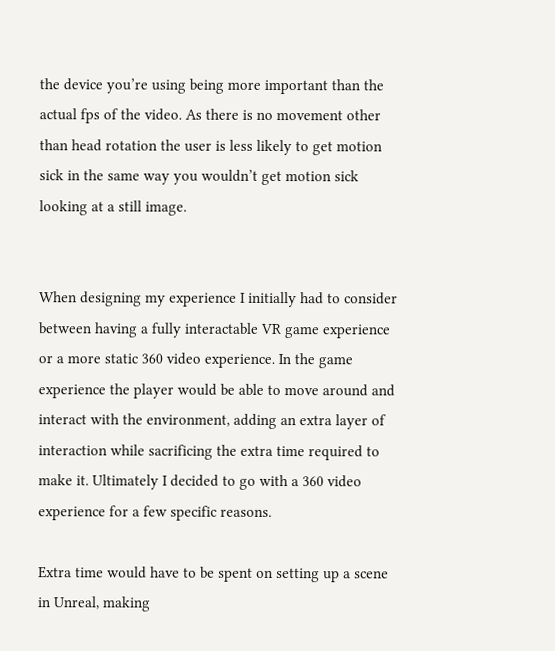the device you’re using being more important than the actual fps of the video. As there is no movement other than head rotation the user is less likely to get motion sick in the same way you wouldn’t get motion sick looking at a still image.


When designing my experience I initially had to consider between having a fully interactable VR game experience or a more static 360 video experience. In the game experience the player would be able to move around and interact with the environment, adding an extra layer of interaction while sacrificing the extra time required to make it. Ultimately I decided to go with a 360 video experience for a few specific reasons.

Extra time would have to be spent on setting up a scene in Unreal, making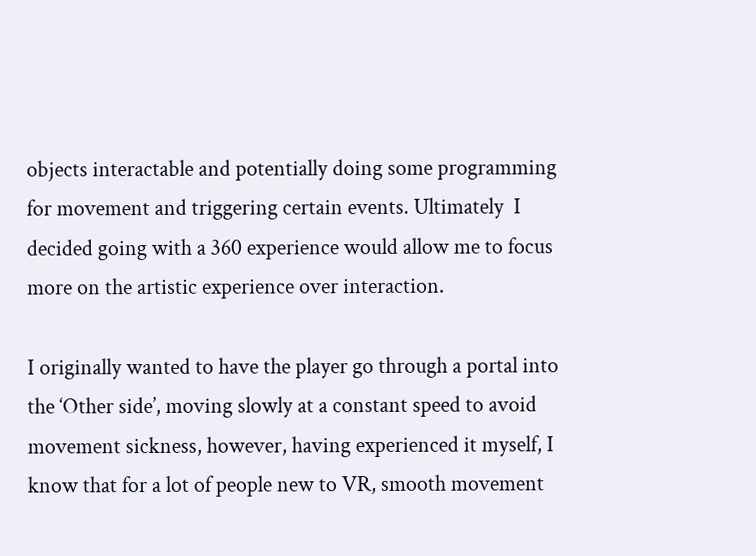objects interactable and potentially doing some programming for movement and triggering certain events. Ultimately  I decided going with a 360 experience would allow me to focus more on the artistic experience over interaction.

I originally wanted to have the player go through a portal into the ‘Other side’, moving slowly at a constant speed to avoid movement sickness, however, having experienced it myself, I know that for a lot of people new to VR, smooth movement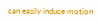can easily induce motion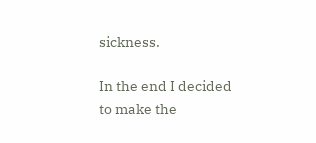sickness.

In the end I decided to make the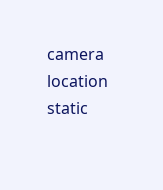camera location static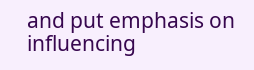and put emphasis on influencing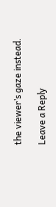the viewer’s gaze instead.

Leave a Reply